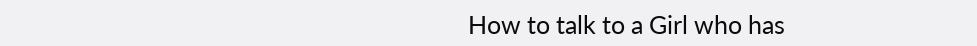How to talk to a Girl who has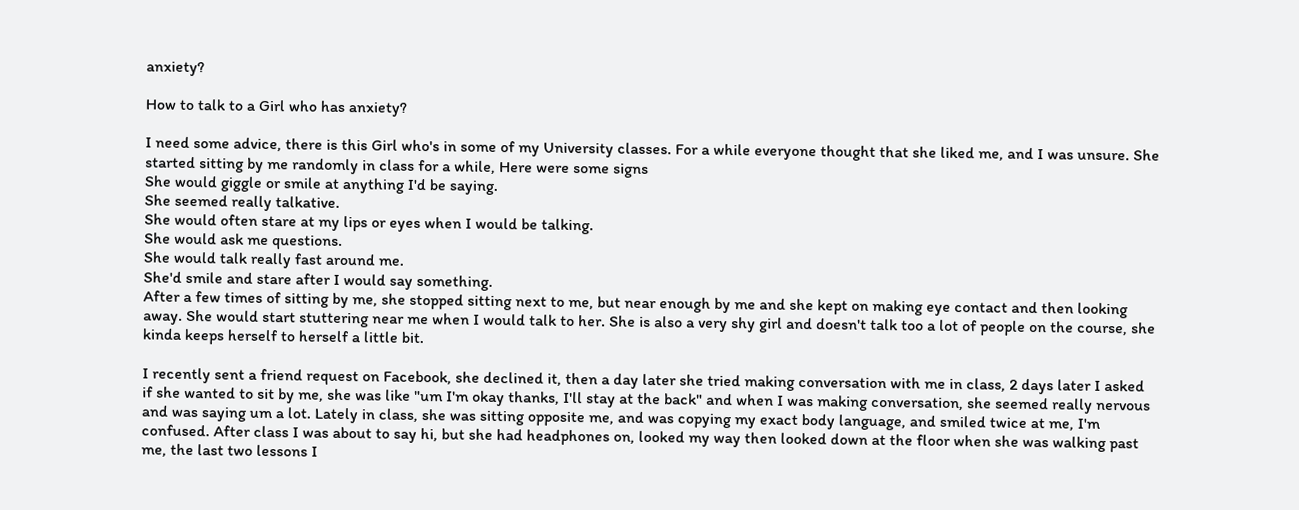anxiety?

How to talk to a Girl who has anxiety?

I need some advice, there is this Girl who's in some of my University classes. For a while everyone thought that she liked me, and I was unsure. She started sitting by me randomly in class for a while, Here were some signs
She would giggle or smile at anything I'd be saying.
She seemed really talkative.
She would often stare at my lips or eyes when I would be talking.
She would ask me questions.
She would talk really fast around me.
She'd smile and stare after I would say something.
After a few times of sitting by me, she stopped sitting next to me, but near enough by me and she kept on making eye contact and then looking away. She would start stuttering near me when I would talk to her. She is also a very shy girl and doesn't talk too a lot of people on the course, she kinda keeps herself to herself a little bit.

I recently sent a friend request on Facebook, she declined it, then a day later she tried making conversation with me in class, 2 days later I asked if she wanted to sit by me, she was like "um I'm okay thanks, I'll stay at the back" and when I was making conversation, she seemed really nervous and was saying um a lot. Lately in class, she was sitting opposite me, and was copying my exact body language, and smiled twice at me, I'm confused. After class I was about to say hi, but she had headphones on, looked my way then looked down at the floor when she was walking past me, the last two lessons I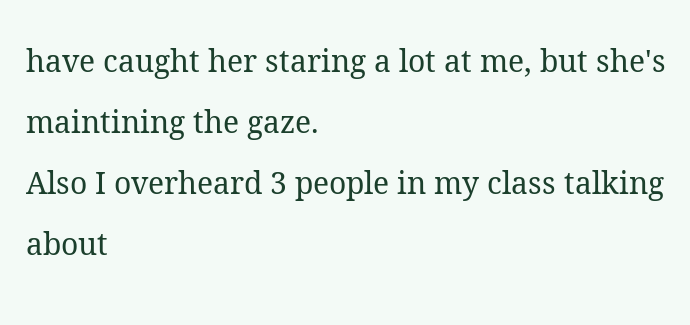have caught her staring a lot at me, but she's maintining the gaze.
Also I overheard 3 people in my class talking about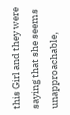this Girl and they were saying that she seems unapproachable,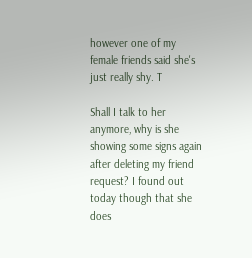however one of my female friends said she's just really shy. T

Shall I talk to her anymore, why is she showing some signs again after deleting my friend request? I found out today though that she does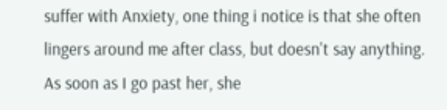suffer with Anxiety, one thing i notice is that she often lingers around me after class, but doesn't say anything. As soon as I go past her, she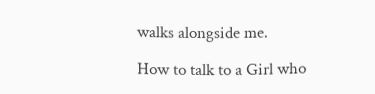walks alongside me.

How to talk to a Girl who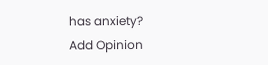has anxiety?
Add Opinion